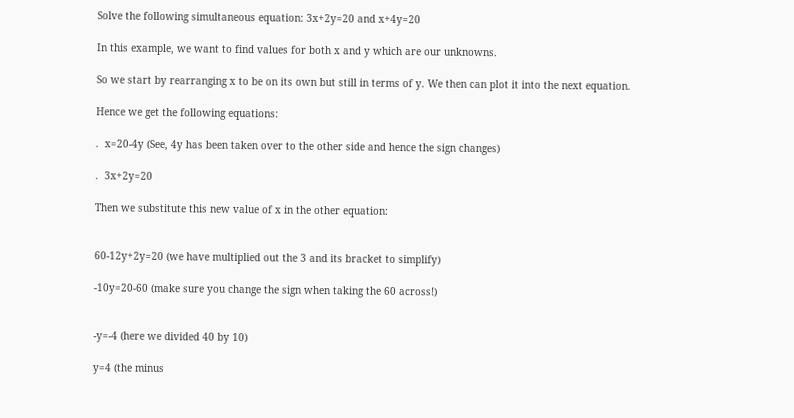Solve the following simultaneous equation: 3x+2y=20 and x+4y=20

In this example, we want to find values for both x and y which are our unknowns.

So we start by rearranging x to be on its own but still in terms of y. We then can plot it into the next equation.

Hence we get the following equations:

.  x=20-4y (See, 4y has been taken over to the other side and hence the sign changes)

.  3x+2y=20

Then we substitute this new value of x in the other equation:


60-12y+2y=20 (we have multiplied out the 3 and its bracket to simplify)

-10y=20-60 (make sure you change the sign when taking the 60 across!)


-y=-4 (here we divided 40 by 10)

y=4 (the minus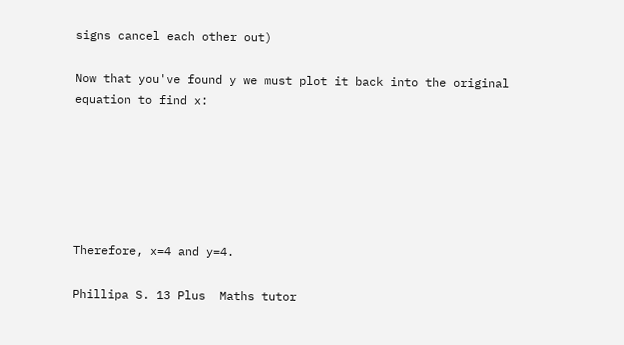signs cancel each other out)

Now that you've found y we must plot it back into the original equation to find x:






Therefore, x=4 and y=4.

Phillipa S. 13 Plus  Maths tutor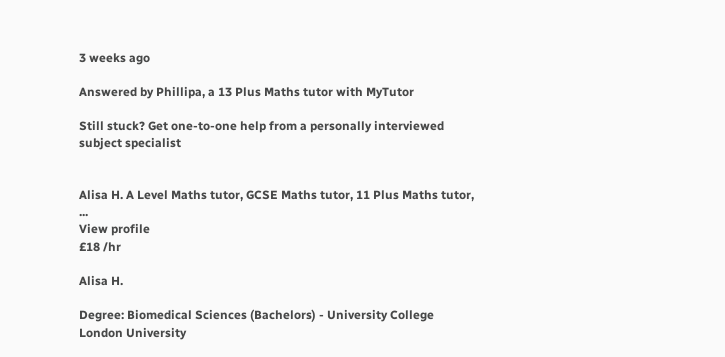3 weeks ago

Answered by Phillipa, a 13 Plus Maths tutor with MyTutor

Still stuck? Get one-to-one help from a personally interviewed subject specialist


Alisa H. A Level Maths tutor, GCSE Maths tutor, 11 Plus Maths tutor, ...
View profile
£18 /hr

Alisa H.

Degree: Biomedical Sciences (Bachelors) - University College London University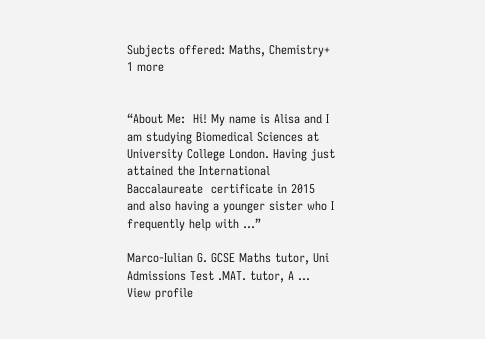Subjects offered: Maths, Chemistry+ 1 more


“About Me:  Hi! My name is Alisa and I am studying Biomedical Sciences at University College London. Having just attained the International Baccalaureate  certificate in 2015 and also having a younger sister who I frequently help with ...”

Marco-Iulian G. GCSE Maths tutor, Uni Admissions Test .MAT. tutor, A ...
View profile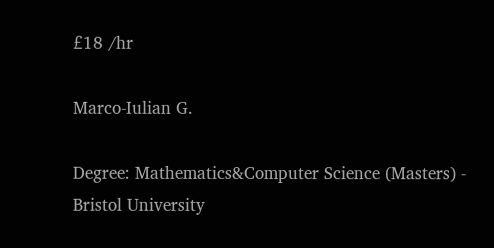£18 /hr

Marco-Iulian G.

Degree: Mathematics&Computer Science (Masters) - Bristol University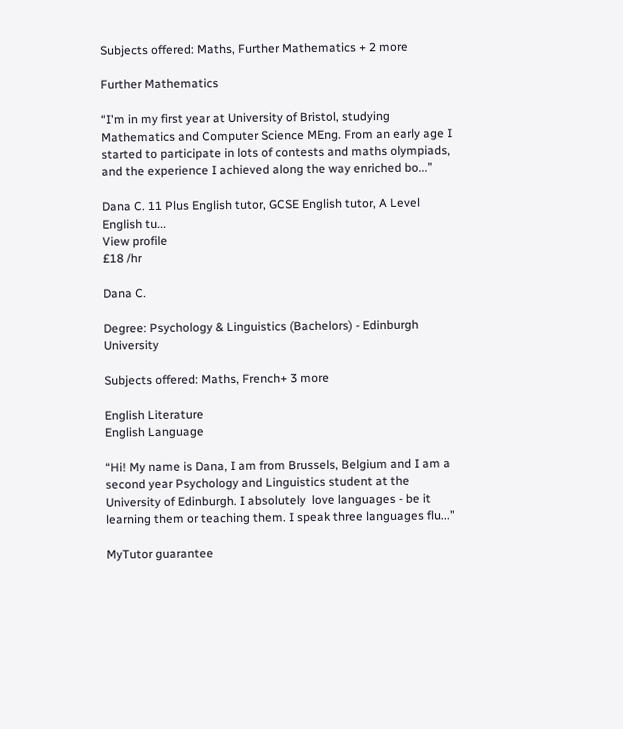Subjects offered: Maths, Further Mathematics + 2 more

Further Mathematics

“I'm in my first year at University of Bristol, studying Mathematics and Computer Science MEng. From an early age I started to participate in lots of contests and maths olympiads, and the experience I achieved along the way enriched bo...”

Dana C. 11 Plus English tutor, GCSE English tutor, A Level English tu...
View profile
£18 /hr

Dana C.

Degree: Psychology & Linguistics (Bachelors) - Edinburgh University

Subjects offered: Maths, French+ 3 more

English Literature
English Language

“Hi! My name is Dana, I am from Brussels, Belgium and I am a second year Psychology and Linguistics student at the University of Edinburgh. I absolutely  love languages - be it learning them or teaching them. I speak three languages flu...”

MyTutor guarantee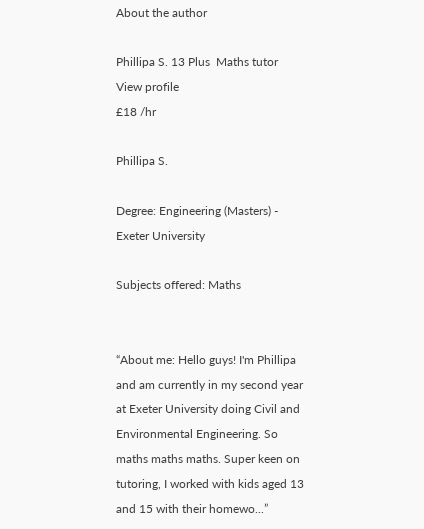About the author

Phillipa S. 13 Plus  Maths tutor
View profile
£18 /hr

Phillipa S.

Degree: Engineering (Masters) - Exeter University

Subjects offered: Maths


“About me: Hello guys! I'm Phillipa and am currently in my second year at Exeter University doing Civil and Environmental Engineering. So maths maths maths. Super keen on tutoring, I worked with kids aged 13 and 15 with their homewo...”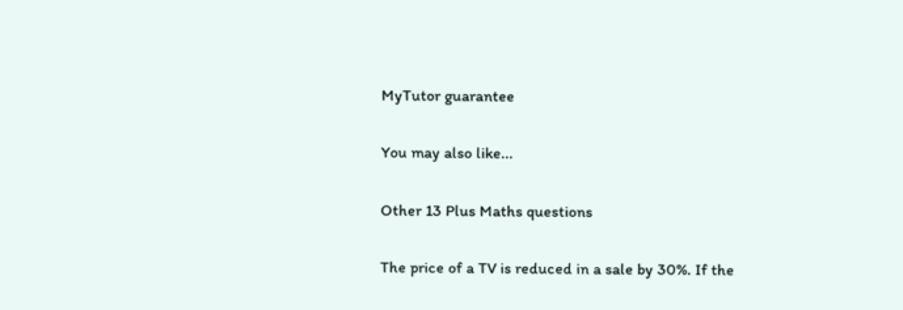MyTutor guarantee

You may also like...

Other 13 Plus Maths questions

The price of a TV is reduced in a sale by 30%. If the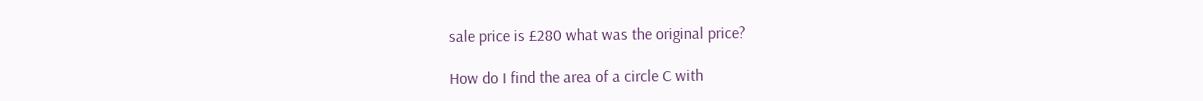sale price is £280 what was the original price?

How do I find the area of a circle C with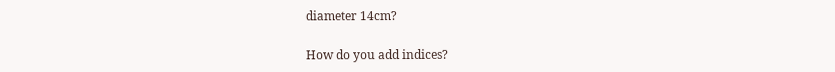diameter 14cm?

How do you add indices?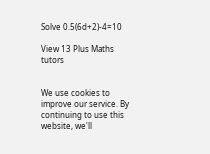Solve 0.5(6d+2)-4=10

View 13 Plus Maths tutors


We use cookies to improve our service. By continuing to use this website, we'll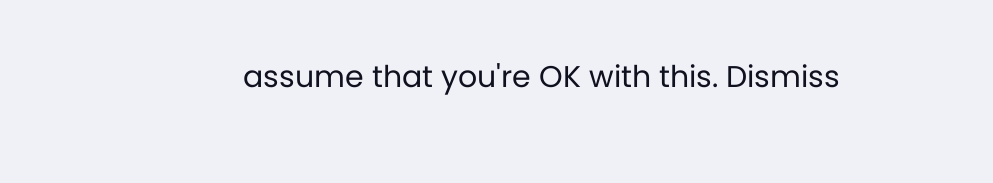assume that you're OK with this. Dismiss